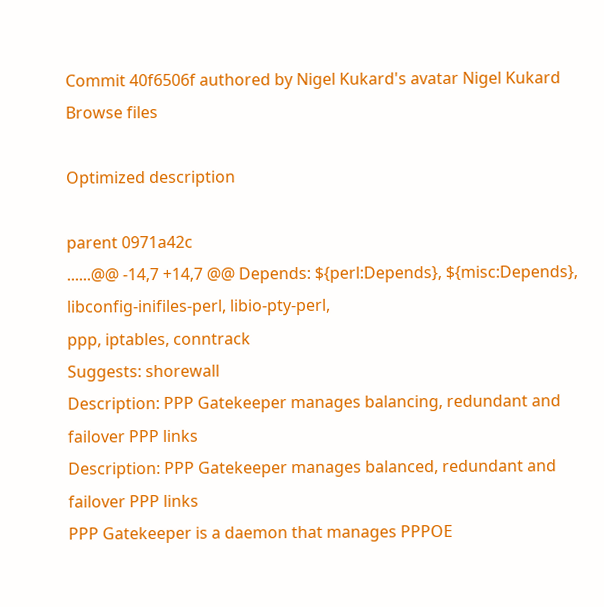Commit 40f6506f authored by Nigel Kukard's avatar Nigel Kukard
Browse files

Optimized description

parent 0971a42c
......@@ -14,7 +14,7 @@ Depends: ${perl:Depends}, ${misc:Depends},
libconfig-inifiles-perl, libio-pty-perl,
ppp, iptables, conntrack
Suggests: shorewall
Description: PPP Gatekeeper manages balancing, redundant and failover PPP links
Description: PPP Gatekeeper manages balanced, redundant and failover PPP links
PPP Gatekeeper is a daemon that manages PPPOE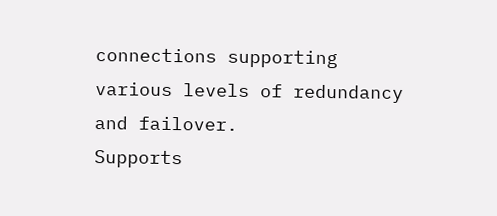connections supporting
various levels of redundancy and failover.
Supports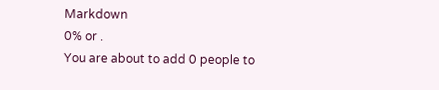Markdown
0% or .
You are about to add 0 people to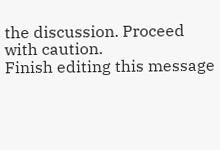the discussion. Proceed with caution.
Finish editing this message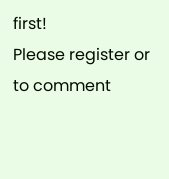first!
Please register or to comment